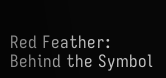Red Feather:
Behind the Symbol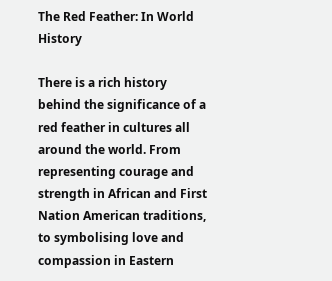The Red Feather: In World History

There is a rich history behind the significance of a red feather in cultures all around the world. From representing courage and strength in African and First Nation American traditions, to symbolising love and compassion in Eastern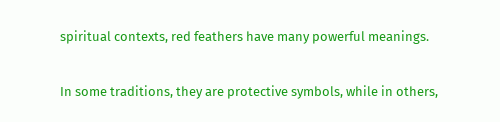spiritual contexts, red feathers have many powerful meanings.

In some traditions, they are protective symbols, while in others,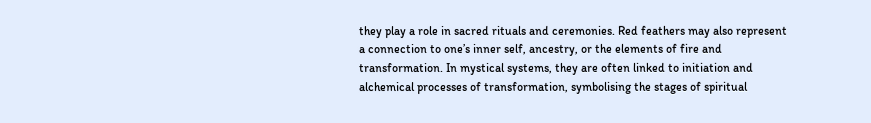they play a role in sacred rituals and ceremonies. Red feathers may also represent a connection to one’s inner self, ancestry, or the elements of fire and transformation. In mystical systems, they are often linked to initiation and alchemical processes of transformation, symbolising the stages of spiritual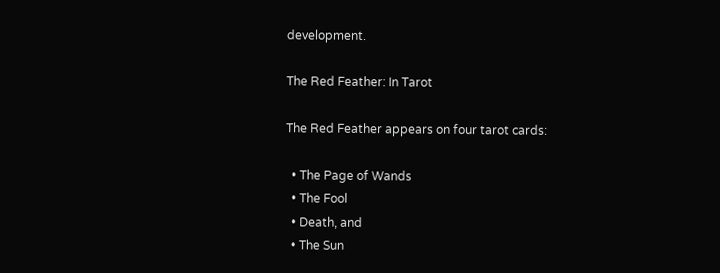development.

The Red Feather: In Tarot

The Red Feather appears on four tarot cards:

  • The Page of Wands
  • The Fool
  • Death, and
  • The Sun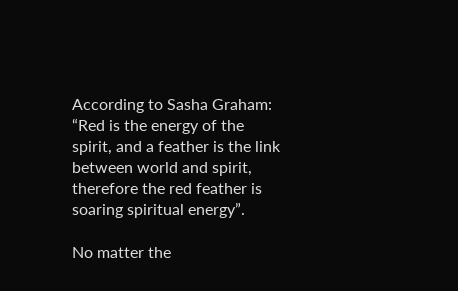According to Sasha Graham: “Red is the energy of the spirit, and a feather is the link between world and spirit, therefore the red feather is soaring spiritual energy”.

No matter the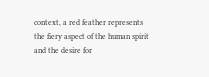context, a red feather represents the fiery aspect of the human spirit and the desire for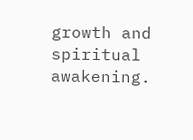growth and spiritual awakening.